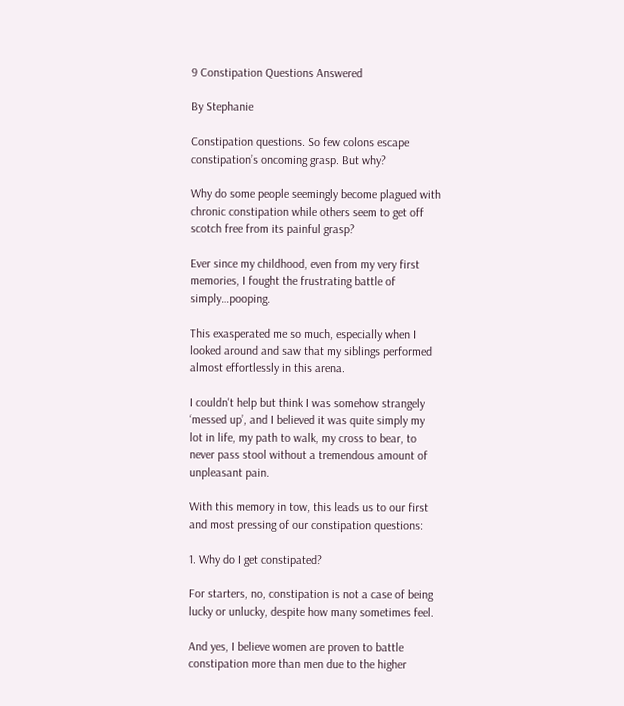9 Constipation Questions Answered

By Stephanie

Constipation questions. So few colons escape constipation’s oncoming grasp. But why?

Why do some people seemingly become plagued with chronic constipation while others seem to get off scotch free from its painful grasp?

Ever since my childhood, even from my very first memories, I fought the frustrating battle of simply…pooping.

This exasperated me so much, especially when I looked around and saw that my siblings performed almost effortlessly in this arena.

I couldn't help but think I was somehow strangely ‘messed up’, and I believed it was quite simply my lot in life, my path to walk, my cross to bear, to never pass stool without a tremendous amount of unpleasant pain.

With this memory in tow, this leads us to our first and most pressing of our constipation questions:

1. Why do I get constipated?

For starters, no, constipation is not a case of being lucky or unlucky, despite how many sometimes feel.

And yes, I believe women are proven to battle constipation more than men due to the higher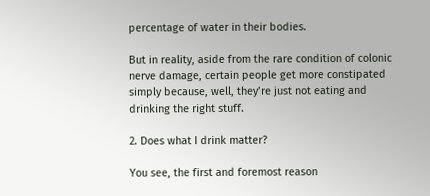percentage of water in their bodies.

But in reality, aside from the rare condition of colonic nerve damage, certain people get more constipated simply because, well, they’re just not eating and drinking the right stuff.

2. Does what I drink matter?

You see, the first and foremost reason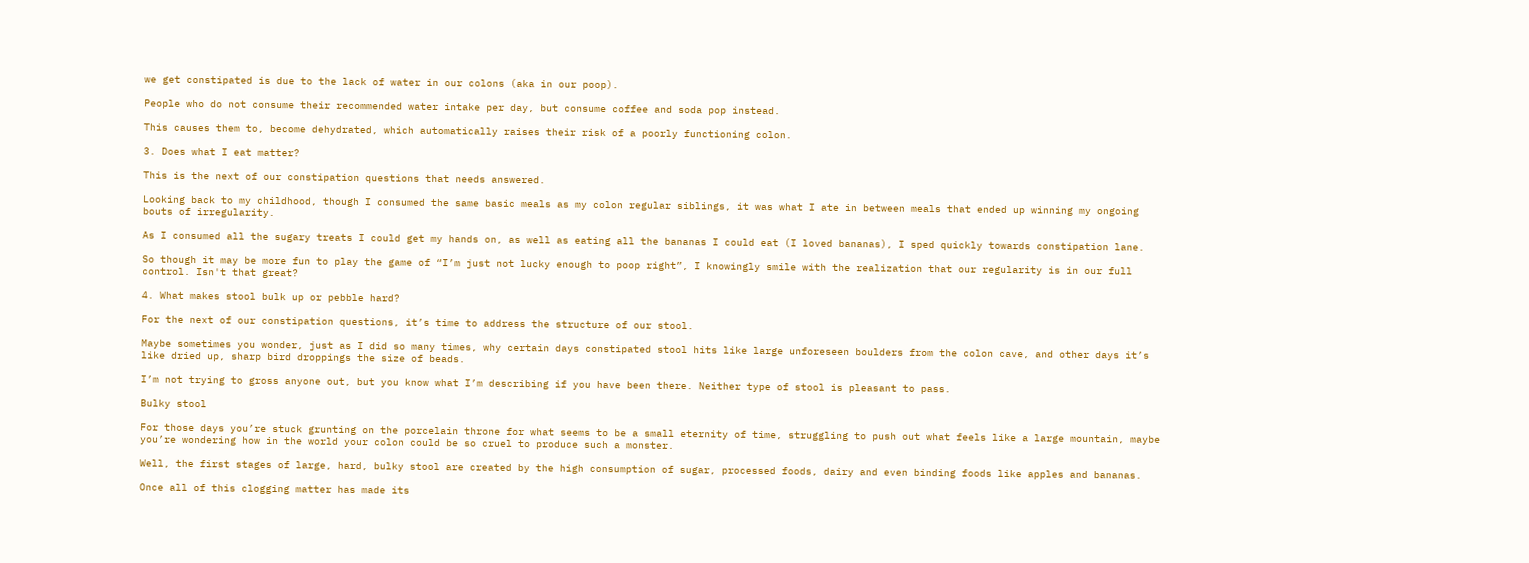we get constipated is due to the lack of water in our colons (aka in our poop).

People who do not consume their recommended water intake per day, but consume coffee and soda pop instead.

This causes them to, become dehydrated, which automatically raises their risk of a poorly functioning colon.

3. Does what I eat matter?

This is the next of our constipation questions that needs answered.

Looking back to my childhood, though I consumed the same basic meals as my colon regular siblings, it was what I ate in between meals that ended up winning my ongoing bouts of irregularity.

As I consumed all the sugary treats I could get my hands on, as well as eating all the bananas I could eat (I loved bananas), I sped quickly towards constipation lane.

So though it may be more fun to play the game of “I’m just not lucky enough to poop right”, I knowingly smile with the realization that our regularity is in our full control. Isn't that great?

4. What makes stool bulk up or pebble hard?

For the next of our constipation questions, it’s time to address the structure of our stool.

Maybe sometimes you wonder, just as I did so many times, why certain days constipated stool hits like large unforeseen boulders from the colon cave, and other days it’s like dried up, sharp bird droppings the size of beads.

I’m not trying to gross anyone out, but you know what I’m describing if you have been there. Neither type of stool is pleasant to pass.

Bulky stool

For those days you’re stuck grunting on the porcelain throne for what seems to be a small eternity of time, struggling to push out what feels like a large mountain, maybe you’re wondering how in the world your colon could be so cruel to produce such a monster.

Well, the first stages of large, hard, bulky stool are created by the high consumption of sugar, processed foods, dairy and even binding foods like apples and bananas.

Once all of this clogging matter has made its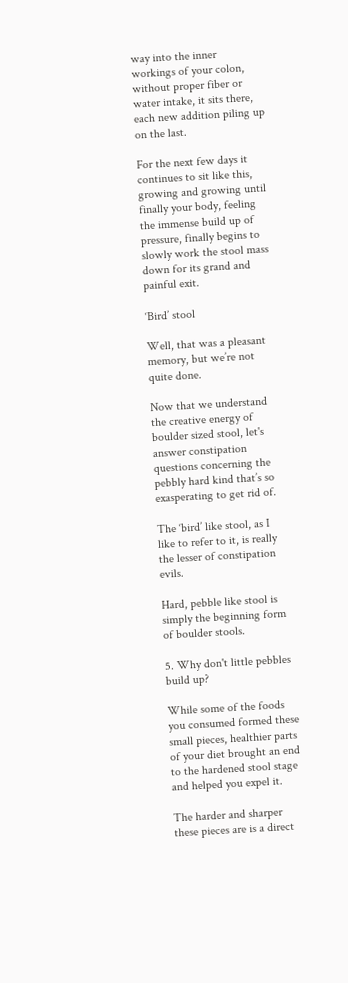way into the inner workings of your colon, without proper fiber or water intake, it sits there, each new addition piling up on the last.

For the next few days it  continues to sit like this, growing and growing until finally your body, feeling the immense build up of pressure, finally begins to slowly work the stool mass down for its grand and painful exit.

‘Bird’ stool

Well, that was a pleasant memory, but we’re not quite done.

Now that we understand the creative energy of boulder sized stool, let's answer constipation questions concerning the pebbly hard kind that’s so exasperating to get rid of.

The ‘bird’ like stool, as I like to refer to it, is really the lesser of constipation evils.

Hard, pebble like stool is simply the beginning form of boulder stools.

5. Why don't little pebbles build up?

While some of the foods you consumed formed these small pieces, healthier parts of your diet brought an end to the hardened stool stage and helped you expel it.

The harder and sharper these pieces are is a direct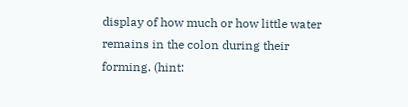display of how much or how little water remains in the colon during their forming. (hint: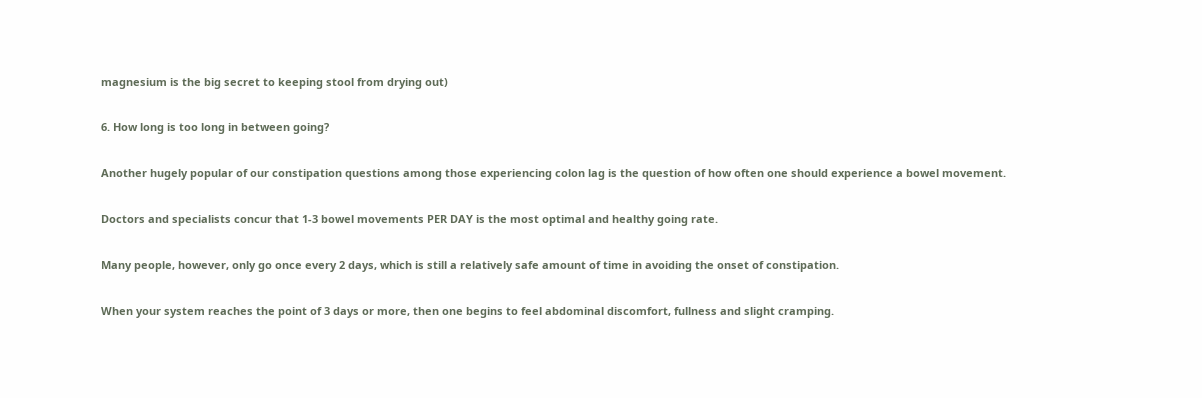magnesium is the big secret to keeping stool from drying out)

6. How long is too long in between going?

Another hugely popular of our constipation questions among those experiencing colon lag is the question of how often one should experience a bowel movement.

Doctors and specialists concur that 1-3 bowel movements PER DAY is the most optimal and healthy going rate.

Many people, however, only go once every 2 days, which is still a relatively safe amount of time in avoiding the onset of constipation.

When your system reaches the point of 3 days or more, then one begins to feel abdominal discomfort, fullness and slight cramping.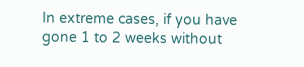In extreme cases, if you have gone 1 to 2 weeks without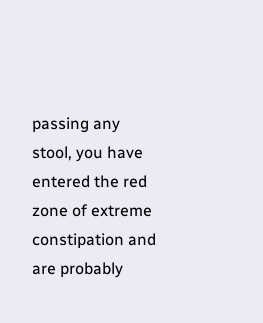passing any stool, you have entered the red zone of extreme constipation and are probably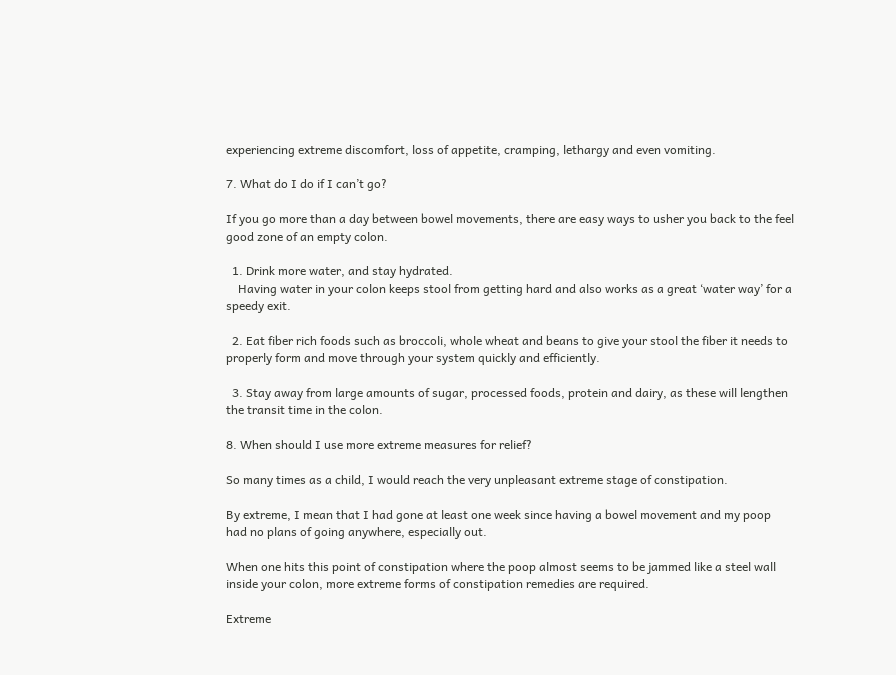experiencing extreme discomfort, loss of appetite, cramping, lethargy and even vomiting.

7. What do I do if I can’t go?

If you go more than a day between bowel movements, there are easy ways to usher you back to the feel good zone of an empty colon.

  1. Drink more water, and stay hydrated.
    Having water in your colon keeps stool from getting hard and also works as a great ‘water way’ for a speedy exit.

  2. Eat fiber rich foods such as broccoli, whole wheat and beans to give your stool the fiber it needs to properly form and move through your system quickly and efficiently.

  3. Stay away from large amounts of sugar, processed foods, protein and dairy, as these will lengthen the transit time in the colon.

8. When should I use more extreme measures for relief?

So many times as a child, I would reach the very unpleasant extreme stage of constipation.

By extreme, I mean that I had gone at least one week since having a bowel movement and my poop had no plans of going anywhere, especially out.

When one hits this point of constipation where the poop almost seems to be jammed like a steel wall inside your colon, more extreme forms of constipation remedies are required.

Extreme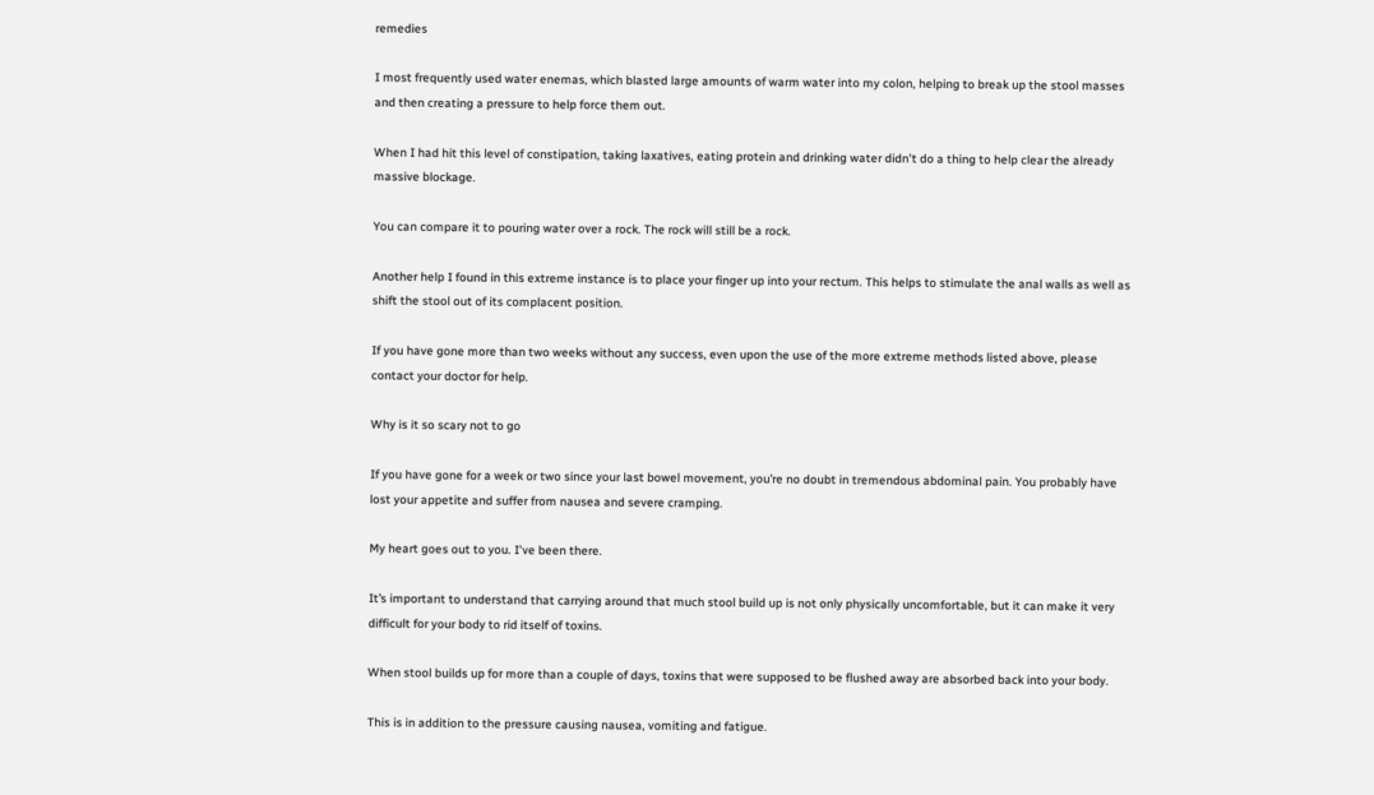remedies

I most frequently used water enemas, which blasted large amounts of warm water into my colon, helping to break up the stool masses and then creating a pressure to help force them out.

When I had hit this level of constipation, taking laxatives, eating protein and drinking water didn't do a thing to help clear the already massive blockage.

You can compare it to pouring water over a rock. The rock will still be a rock.

Another help I found in this extreme instance is to place your finger up into your rectum. This helps to stimulate the anal walls as well as shift the stool out of its complacent position.

If you have gone more than two weeks without any success, even upon the use of the more extreme methods listed above, please contact your doctor for help.

Why is it so scary not to go

If you have gone for a week or two since your last bowel movement, you’re no doubt in tremendous abdominal pain. You probably have lost your appetite and suffer from nausea and severe cramping.

My heart goes out to you. I've been there.

It’s important to understand that carrying around that much stool build up is not only physically uncomfortable, but it can make it very difficult for your body to rid itself of toxins.

When stool builds up for more than a couple of days, toxins that were supposed to be flushed away are absorbed back into your body.

This is in addition to the pressure causing nausea, vomiting and fatigue.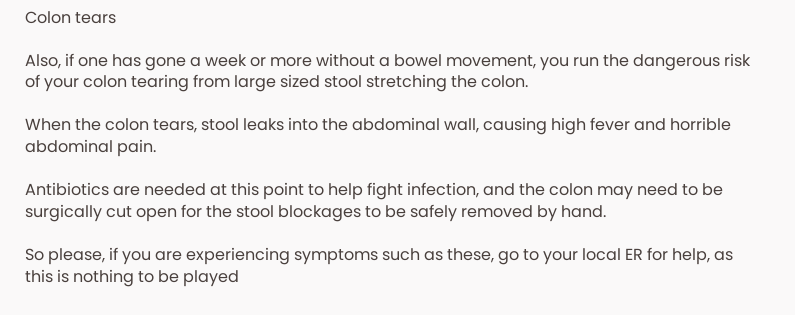Colon tears

Also, if one has gone a week or more without a bowel movement, you run the dangerous risk of your colon tearing from large sized stool stretching the colon.

When the colon tears, stool leaks into the abdominal wall, causing high fever and horrible abdominal pain.

Antibiotics are needed at this point to help fight infection, and the colon may need to be surgically cut open for the stool blockages to be safely removed by hand.

So please, if you are experiencing symptoms such as these, go to your local ER for help, as this is nothing to be played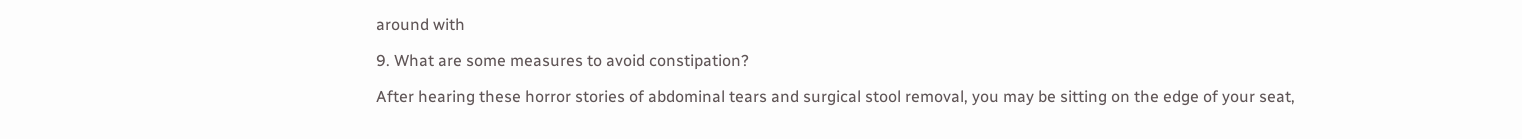around with

9. What are some measures to avoid constipation?

After hearing these horror stories of abdominal tears and surgical stool removal, you may be sitting on the edge of your seat,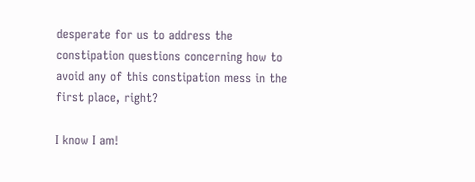desperate for us to address the constipation questions concerning how to avoid any of this constipation mess in the first place, right?

I know I am!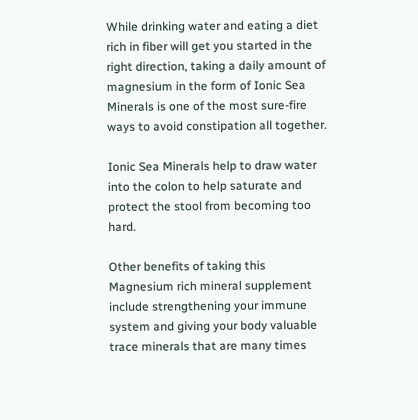While drinking water and eating a diet rich in fiber will get you started in the right direction, taking a daily amount of magnesium in the form of Ionic Sea Minerals is one of the most sure-fire ways to avoid constipation all together.

Ionic Sea Minerals help to draw water into the colon to help saturate and protect the stool from becoming too hard.

Other benefits of taking this Magnesium rich mineral supplement include strengthening your immune system and giving your body valuable trace minerals that are many times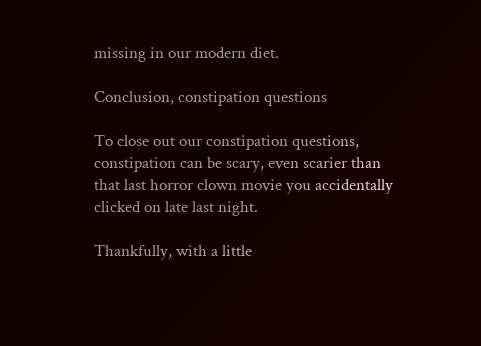missing in our modern diet.

Conclusion, constipation questions

To close out our constipation questions, constipation can be scary, even scarier than that last horror clown movie you accidentally clicked on late last night.

Thankfully, with a little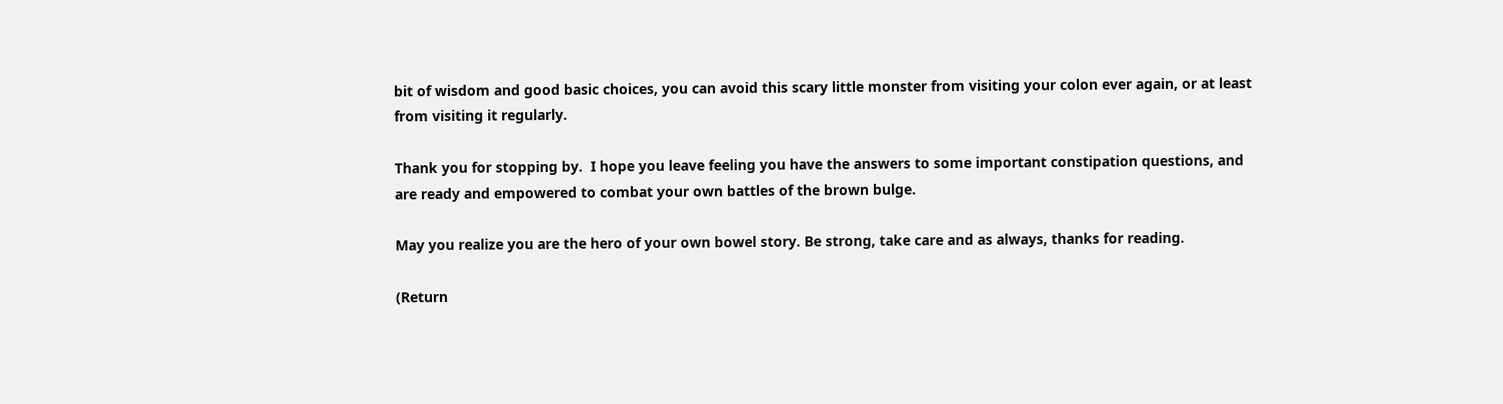bit of wisdom and good basic choices, you can avoid this scary little monster from visiting your colon ever again, or at least from visiting it regularly.

Thank you for stopping by.  I hope you leave feeling you have the answers to some important constipation questions, and are ready and empowered to combat your own battles of the brown bulge.

May you realize you are the hero of your own bowel story. Be strong, take care and as always, thanks for reading.

(Return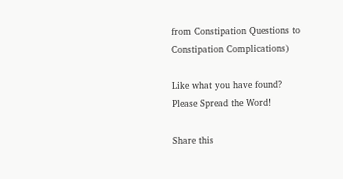from Constipation Questions to Constipation Complications)

Like what you have found?
Please Spread the Word!

Share this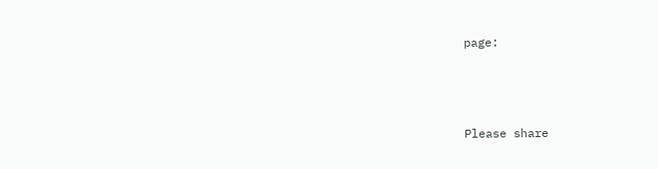page:



Please share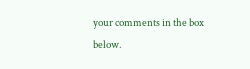your comments in the box below.